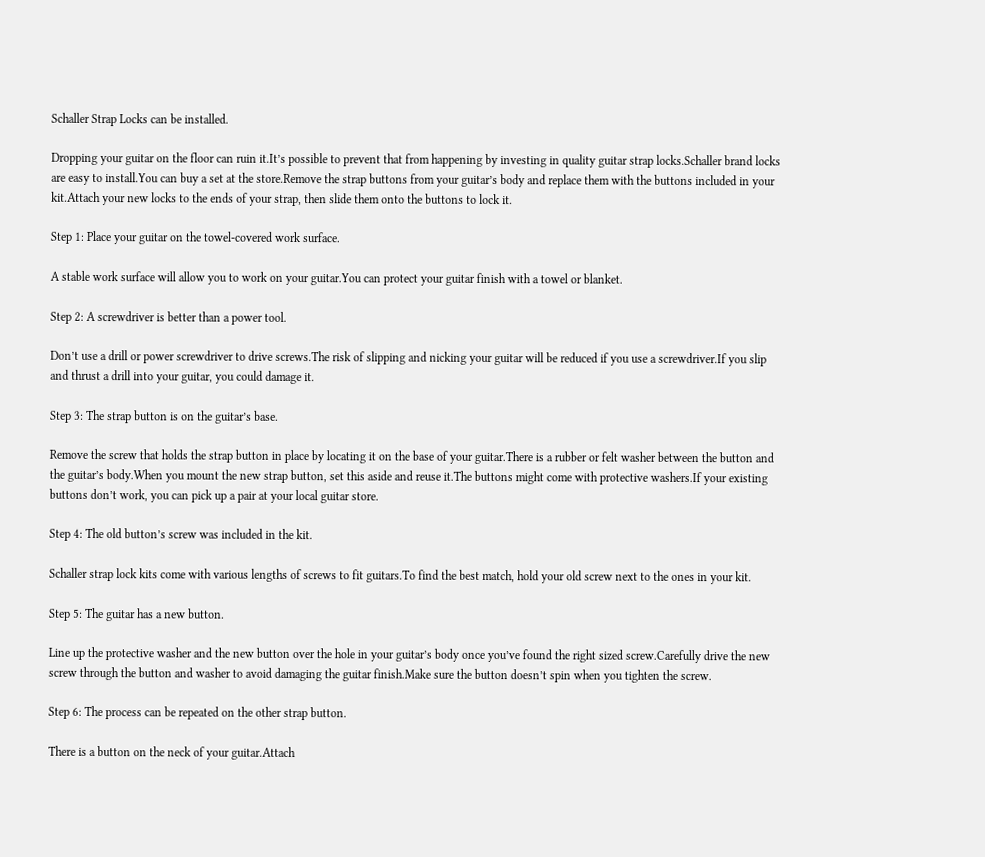Schaller Strap Locks can be installed.

Dropping your guitar on the floor can ruin it.It’s possible to prevent that from happening by investing in quality guitar strap locks.Schaller brand locks are easy to install.You can buy a set at the store.Remove the strap buttons from your guitar’s body and replace them with the buttons included in your kit.Attach your new locks to the ends of your strap, then slide them onto the buttons to lock it.

Step 1: Place your guitar on the towel-covered work surface.

A stable work surface will allow you to work on your guitar.You can protect your guitar finish with a towel or blanket.

Step 2: A screwdriver is better than a power tool.

Don’t use a drill or power screwdriver to drive screws.The risk of slipping and nicking your guitar will be reduced if you use a screwdriver.If you slip and thrust a drill into your guitar, you could damage it.

Step 3: The strap button is on the guitar’s base.

Remove the screw that holds the strap button in place by locating it on the base of your guitar.There is a rubber or felt washer between the button and the guitar’s body.When you mount the new strap button, set this aside and reuse it.The buttons might come with protective washers.If your existing buttons don’t work, you can pick up a pair at your local guitar store.

Step 4: The old button’s screw was included in the kit.

Schaller strap lock kits come with various lengths of screws to fit guitars.To find the best match, hold your old screw next to the ones in your kit.

Step 5: The guitar has a new button.

Line up the protective washer and the new button over the hole in your guitar’s body once you’ve found the right sized screw.Carefully drive the new screw through the button and washer to avoid damaging the guitar finish.Make sure the button doesn’t spin when you tighten the screw.

Step 6: The process can be repeated on the other strap button.

There is a button on the neck of your guitar.Attach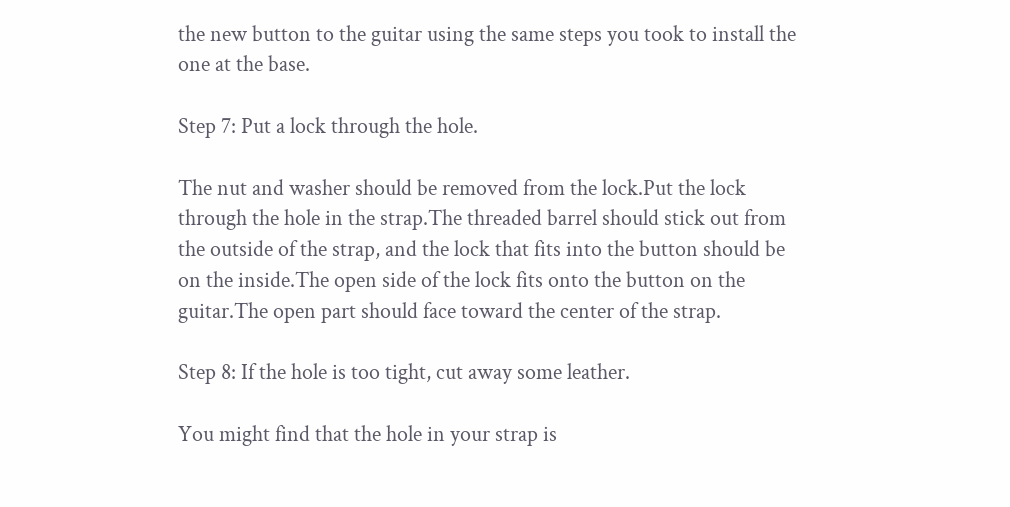the new button to the guitar using the same steps you took to install the one at the base.

Step 7: Put a lock through the hole.

The nut and washer should be removed from the lock.Put the lock through the hole in the strap.The threaded barrel should stick out from the outside of the strap, and the lock that fits into the button should be on the inside.The open side of the lock fits onto the button on the guitar.The open part should face toward the center of the strap.

Step 8: If the hole is too tight, cut away some leather.

You might find that the hole in your strap is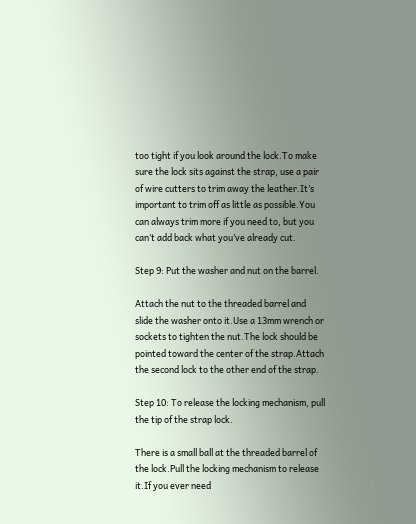too tight if you look around the lock.To make sure the lock sits against the strap, use a pair of wire cutters to trim away the leather.It’s important to trim off as little as possible.You can always trim more if you need to, but you can’t add back what you’ve already cut.

Step 9: Put the washer and nut on the barrel.

Attach the nut to the threaded barrel and slide the washer onto it.Use a 13mm wrench or sockets to tighten the nut.The lock should be pointed toward the center of the strap.Attach the second lock to the other end of the strap.

Step 10: To release the locking mechanism, pull the tip of the strap lock.

There is a small ball at the threaded barrel of the lock.Pull the locking mechanism to release it.If you ever need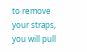to remove your straps, you will pull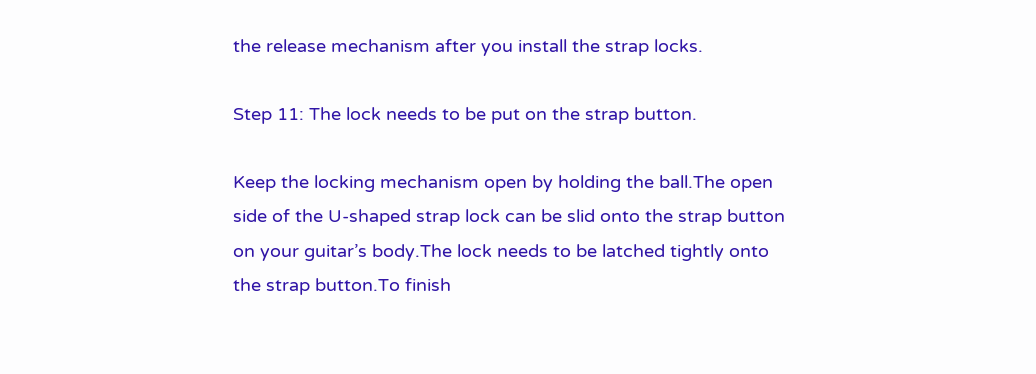the release mechanism after you install the strap locks.

Step 11: The lock needs to be put on the strap button.

Keep the locking mechanism open by holding the ball.The open side of the U-shaped strap lock can be slid onto the strap button on your guitar’s body.The lock needs to be latched tightly onto the strap button.To finish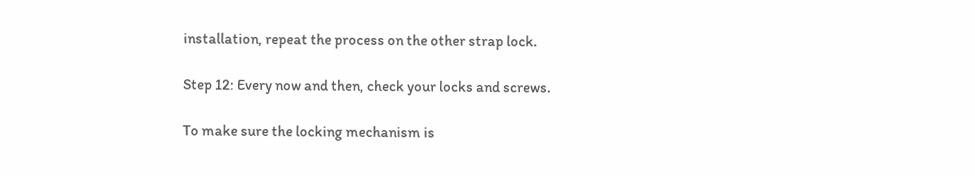installation, repeat the process on the other strap lock.

Step 12: Every now and then, check your locks and screws.

To make sure the locking mechanism is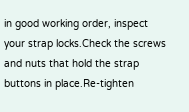in good working order, inspect your strap locks.Check the screws and nuts that hold the strap buttons in place.Re-tighten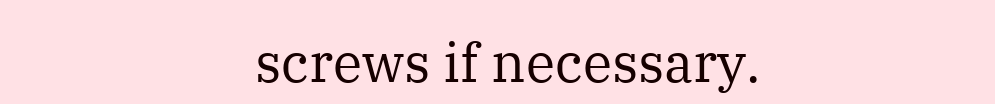screws if necessary.